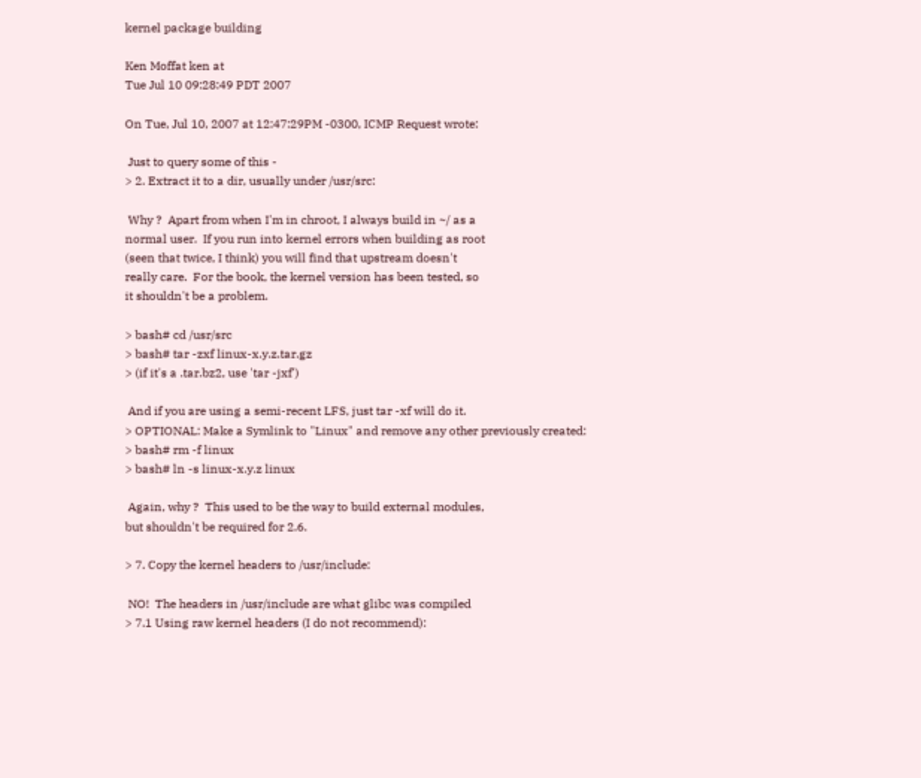kernel package building

Ken Moffat ken at
Tue Jul 10 09:28:49 PDT 2007

On Tue, Jul 10, 2007 at 12:47:29PM -0300, ICMP Request wrote:

 Just to query some of this -
> 2. Extract it to a dir, usually under /usr/src:

 Why ?  Apart from when I'm in chroot, I always build in ~/ as a
normal user.  If you run into kernel errors when building as root
(seen that twice, I think) you will find that upstream doesn't
really care.  For the book, the kernel version has been tested, so
it shouldn't be a problem.

> bash# cd /usr/src
> bash# tar -zxf linux-x.y.z.tar.gz
> (if it's a .tar.bz2, use 'tar -jxf')

 And if you are using a semi-recent LFS, just tar -xf will do it.
> OPTIONAL: Make a Symlink to "Linux" and remove any other previously created:
> bash# rm -f linux
> bash# ln -s linux-x.y.z linux

 Again, why ?  This used to be the way to build external modules,
but shouldn't be required for 2.6.

> 7. Copy the kernel headers to /usr/include:

 NO!  The headers in /usr/include are what glibc was compiled
> 7.1 Using raw kernel headers (I do not recommend):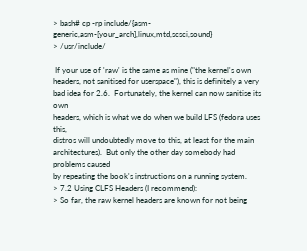> bash# cp -rp include/{asm-generic,asm-[your_arch],linux,mtd,scsci,sound}
> /usr/include/

 If your use of 'raw' is the same as mine ("the kernel's own
headers, not sanitised for userspace"), this is definitely a very
bad idea for 2.6.  Fortunately, the kernel can now sanitise its own
headers, which is what we do when we build LFS (fedora uses this,
distros will undoubtedly move to this, at least for the main
architectures).  But only the other day somebody had problems caused
by repeating the book's instructions on a running system.
> 7.2 Using CLFS Headers (I recommend):
> So far, the raw kernel headers are known for not being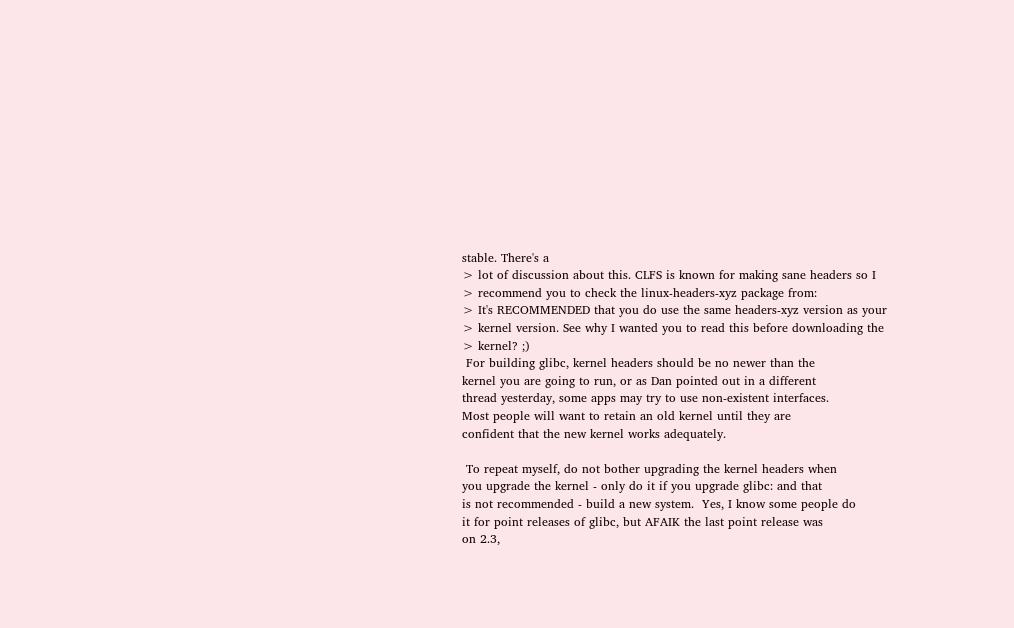stable. There's a
> lot of discussion about this. CLFS is known for making sane headers so I
> recommend you to check the linux-headers-xyz package from:
> It's RECOMMENDED that you do use the same headers-xyz version as your
> kernel version. See why I wanted you to read this before downloading the
> kernel? ;)
 For building glibc, kernel headers should be no newer than the
kernel you are going to run, or as Dan pointed out in a different
thread yesterday, some apps may try to use non-existent interfaces.
Most people will want to retain an old kernel until they are
confident that the new kernel works adequately.

 To repeat myself, do not bother upgrading the kernel headers when
you upgrade the kernel - only do it if you upgrade glibc: and that
is not recommended - build a new system.  Yes, I know some people do
it for point releases of glibc, but AFAIK the last point release was
on 2.3,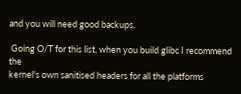and you will need good backups.

 Going O/T for this list, when you build glibc I recommend the
kernel's own sanitised headers for all the platforms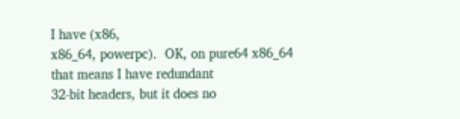I have (x86,
x86_64, powerpc).  OK, on pure64 x86_64 that means I have redundant
32-bit headers, but it does no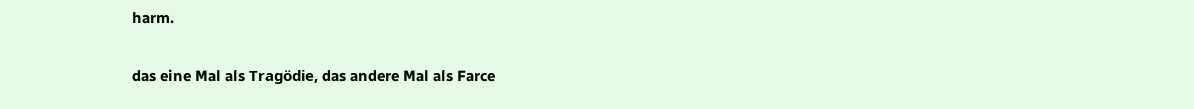harm.

das eine Mal als Tragödie, das andere Mal als Farce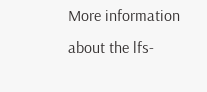More information about the lfs-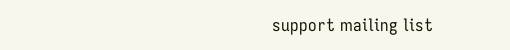support mailing list